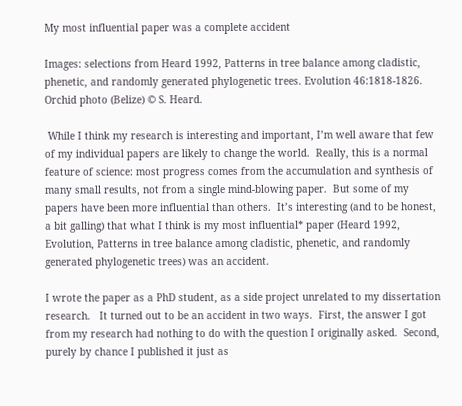My most influential paper was a complete accident

Images: selections from Heard 1992, Patterns in tree balance among cladistic, phenetic, and randomly generated phylogenetic trees. Evolution 46:1818-1826. Orchid photo (Belize) © S. Heard.

 While I think my research is interesting and important, I’m well aware that few of my individual papers are likely to change the world.  Really, this is a normal feature of science: most progress comes from the accumulation and synthesis of many small results, not from a single mind-blowing paper.  But some of my papers have been more influential than others.  It’s interesting (and to be honest, a bit galling) that what I think is my most influential* paper (Heard 1992, Evolution, Patterns in tree balance among cladistic, phenetic, and randomly generated phylogenetic trees) was an accident.

I wrote the paper as a PhD student, as a side project unrelated to my dissertation research.   It turned out to be an accident in two ways.  First, the answer I got from my research had nothing to do with the question I originally asked.  Second, purely by chance I published it just as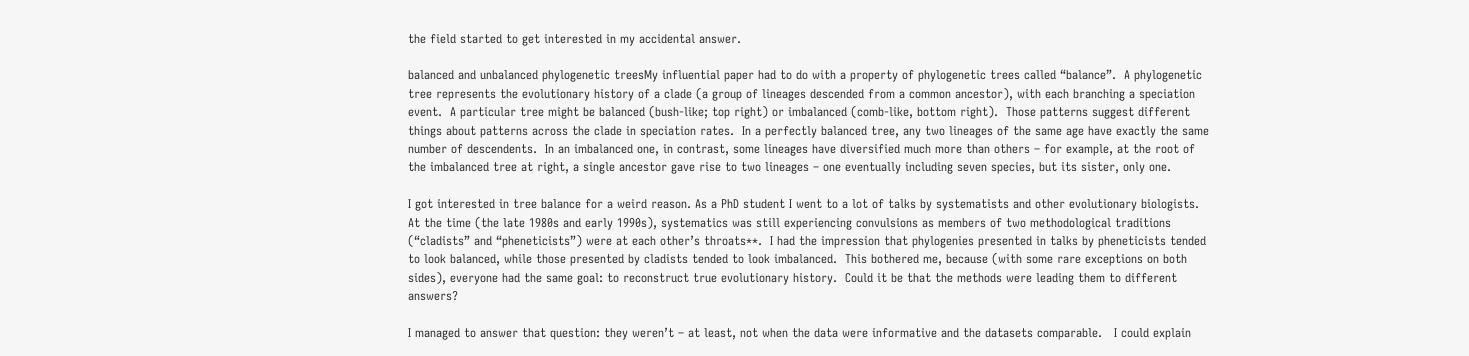the field started to get interested in my accidental answer.

balanced and unbalanced phylogenetic treesMy influential paper had to do with a property of phylogenetic trees called “balance”.  A phylogenetic tree represents the evolutionary history of a clade (a group of lineages descended from a common ancestor), with each branching a speciation event.  A particular tree might be balanced (bush-like; top right) or imbalanced (comb-like, bottom right).  Those patterns suggest different things about patterns across the clade in speciation rates.  In a perfectly balanced tree, any two lineages of the same age have exactly the same number of descendents.  In an imbalanced one, in contrast, some lineages have diversified much more than others – for example, at the root of the imbalanced tree at right, a single ancestor gave rise to two lineages – one eventually including seven species, but its sister, only one.

I got interested in tree balance for a weird reason. As a PhD student I went to a lot of talks by systematists and other evolutionary biologists.  At the time (the late 1980s and early 1990s), systematics was still experiencing convulsions as members of two methodological traditions (“cladists” and “pheneticists”) were at each other’s throats**.  I had the impression that phylogenies presented in talks by pheneticists tended to look balanced, while those presented by cladists tended to look imbalanced.  This bothered me, because (with some rare exceptions on both sides), everyone had the same goal: to reconstruct true evolutionary history.  Could it be that the methods were leading them to different answers?

I managed to answer that question: they weren’t – at least, not when the data were informative and the datasets comparable.   I could explain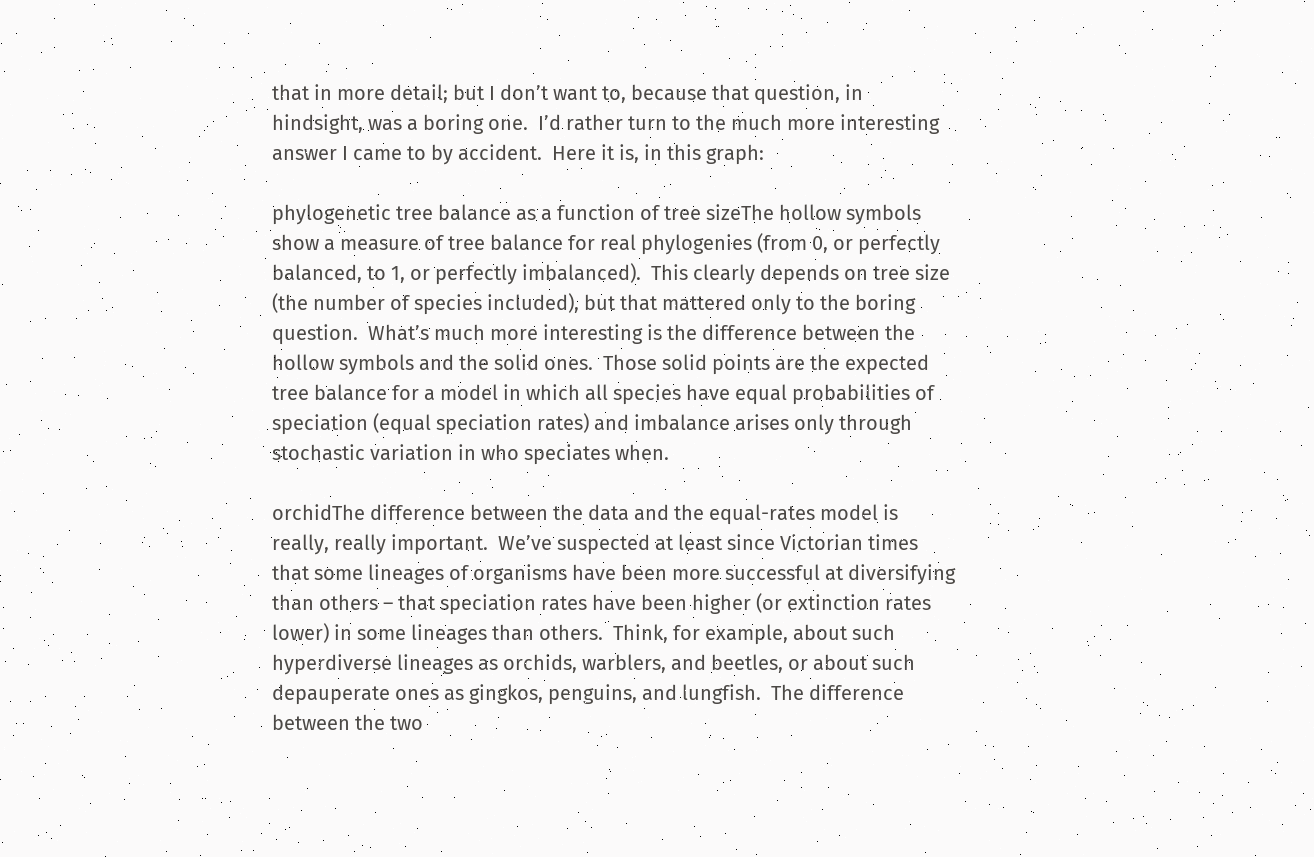that in more detail; but I don’t want to, because that question, in hindsight, was a boring one.  I’d rather turn to the much more interesting answer I came to by accident.  Here it is, in this graph:

phylogenetic tree balance as a function of tree sizeThe hollow symbols show a measure of tree balance for real phylogenies (from 0, or perfectly balanced, to 1, or perfectly imbalanced).  This clearly depends on tree size (the number of species included), but that mattered only to the boring question.  What’s much more interesting is the difference between the hollow symbols and the solid ones.  Those solid points are the expected tree balance for a model in which all species have equal probabilities of speciation (equal speciation rates) and imbalance arises only through stochastic variation in who speciates when.

orchidThe difference between the data and the equal-rates model is really, really important.  We’ve suspected at least since Victorian times that some lineages of organisms have been more successful at diversifying than others – that speciation rates have been higher (or extinction rates lower) in some lineages than others.  Think, for example, about such hyperdiverse lineages as orchids, warblers, and beetles, or about such depauperate ones as gingkos, penguins, and lungfish.  The difference between the two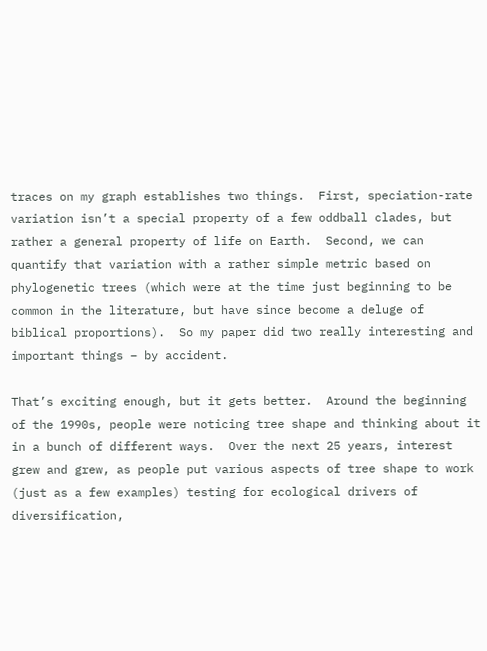traces on my graph establishes two things.  First, speciation-rate variation isn’t a special property of a few oddball clades, but rather a general property of life on Earth.  Second, we can quantify that variation with a rather simple metric based on phylogenetic trees (which were at the time just beginning to be common in the literature, but have since become a deluge of biblical proportions).  So my paper did two really interesting and important things – by accident.

That’s exciting enough, but it gets better.  Around the beginning of the 1990s, people were noticing tree shape and thinking about it in a bunch of different ways.  Over the next 25 years, interest grew and grew, as people put various aspects of tree shape to work (just as a few examples) testing for ecological drivers of diversification,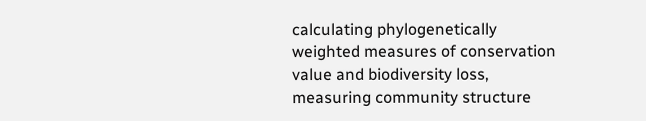calculating phylogenetically weighted measures of conservation value and biodiversity loss, measuring community structure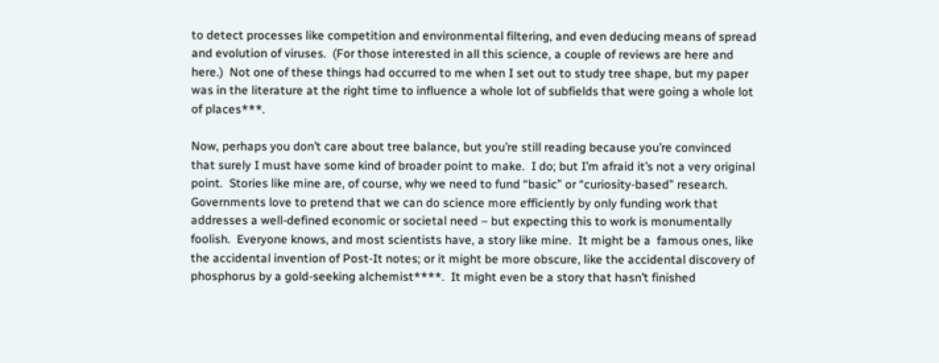to detect processes like competition and environmental filtering, and even deducing means of spread and evolution of viruses.  (For those interested in all this science, a couple of reviews are here and here.)  Not one of these things had occurred to me when I set out to study tree shape, but my paper was in the literature at the right time to influence a whole lot of subfields that were going a whole lot of places***.

Now, perhaps you don’t care about tree balance, but you’re still reading because you’re convinced that surely I must have some kind of broader point to make.  I do; but I’m afraid it’s not a very original point.  Stories like mine are, of course, why we need to fund “basic” or “curiosity-based” research.  Governments love to pretend that we can do science more efficiently by only funding work that addresses a well-defined economic or societal need – but expecting this to work is monumentally foolish.  Everyone knows, and most scientists have, a story like mine.  It might be a  famous ones, like the accidental invention of Post-It notes; or it might be more obscure, like the accidental discovery of phosphorus by a gold-seeking alchemist****.  It might even be a story that hasn’t finished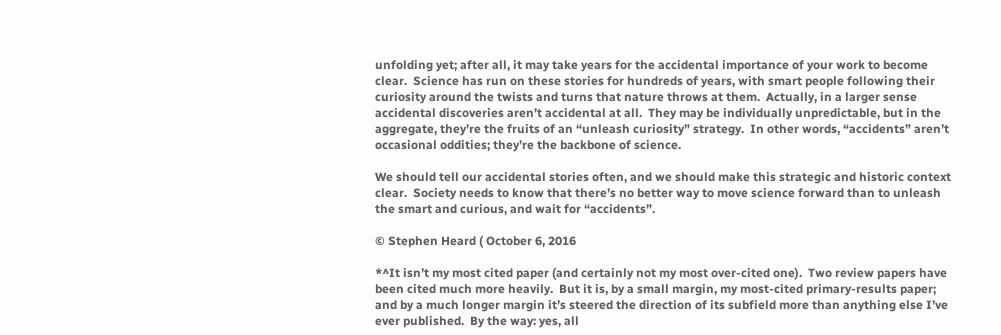unfolding yet; after all, it may take years for the accidental importance of your work to become clear.  Science has run on these stories for hundreds of years, with smart people following their curiosity around the twists and turns that nature throws at them.  Actually, in a larger sense accidental discoveries aren’t accidental at all.  They may be individually unpredictable, but in the aggregate, they’re the fruits of an “unleash curiosity” strategy.  In other words, “accidents” aren’t occasional oddities; they’re the backbone of science.

We should tell our accidental stories often, and we should make this strategic and historic context clear.  Society needs to know that there’s no better way to move science forward than to unleash the smart and curious, and wait for “accidents”.

© Stephen Heard ( October 6, 2016

*^It isn’t my most cited paper (and certainly not my most over-cited one).  Two review papers have been cited much more heavily.  But it is, by a small margin, my most-cited primary-results paper; and by a much longer margin it’s steered the direction of its subfield more than anything else I’ve ever published.  By the way: yes, all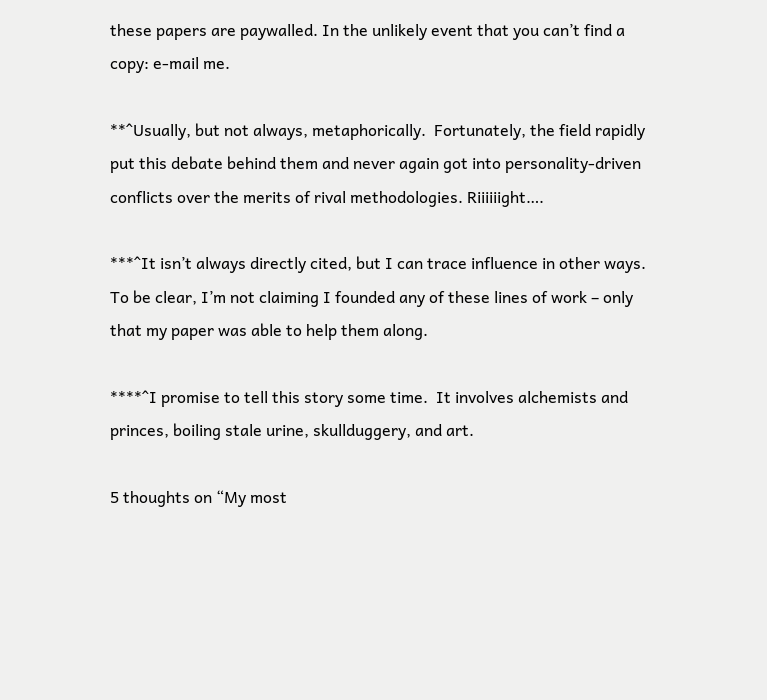these papers are paywalled. In the unlikely event that you can’t find a copy: e-mail me.

**^Usually, but not always, metaphorically.  Fortunately, the field rapidly put this debate behind them and never again got into personality-driven conflicts over the merits of rival methodologies. Riiiiiight….

***^It isn’t always directly cited, but I can trace influence in other ways.  To be clear, I’m not claiming I founded any of these lines of work – only that my paper was able to help them along.

****^I promise to tell this story some time.  It involves alchemists and princes, boiling stale urine, skullduggery, and art.

5 thoughts on “My most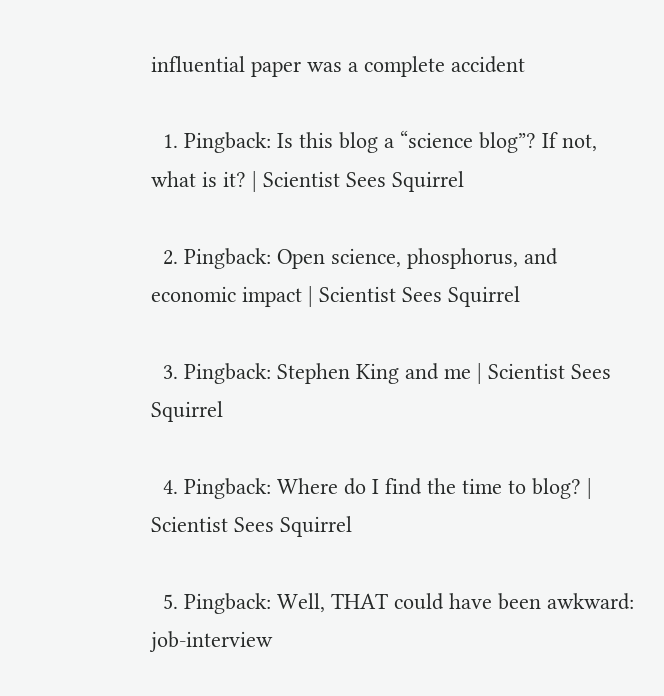influential paper was a complete accident

  1. Pingback: Is this blog a “science blog”? If not, what is it? | Scientist Sees Squirrel

  2. Pingback: Open science, phosphorus, and economic impact | Scientist Sees Squirrel

  3. Pingback: Stephen King and me | Scientist Sees Squirrel

  4. Pingback: Where do I find the time to blog? | Scientist Sees Squirrel

  5. Pingback: Well, THAT could have been awkward: job-interview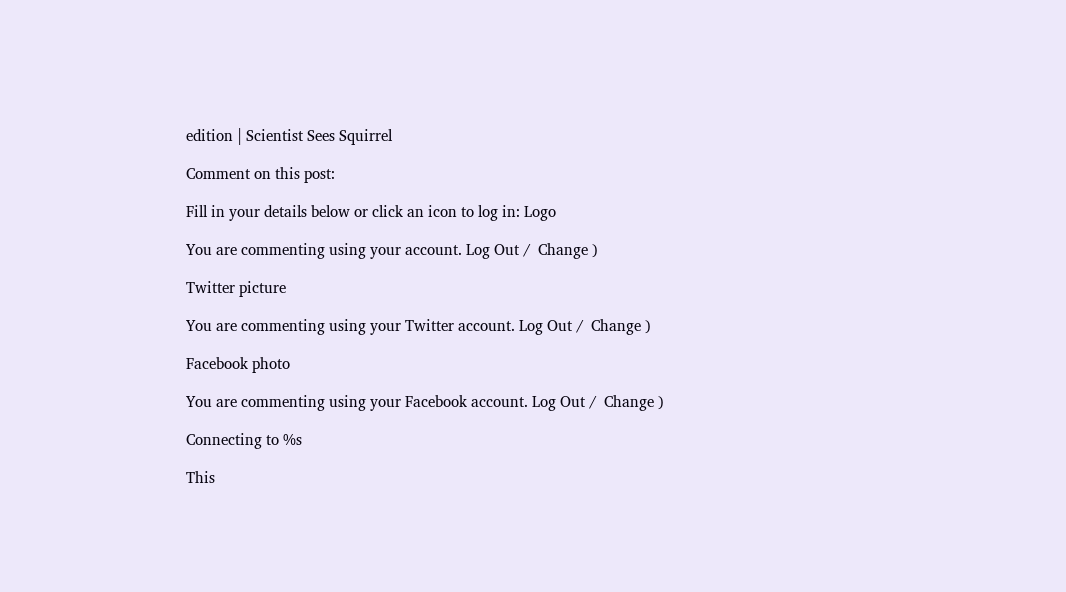edition | Scientist Sees Squirrel

Comment on this post:

Fill in your details below or click an icon to log in: Logo

You are commenting using your account. Log Out /  Change )

Twitter picture

You are commenting using your Twitter account. Log Out /  Change )

Facebook photo

You are commenting using your Facebook account. Log Out /  Change )

Connecting to %s

This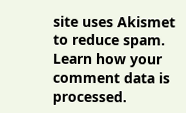site uses Akismet to reduce spam. Learn how your comment data is processed.